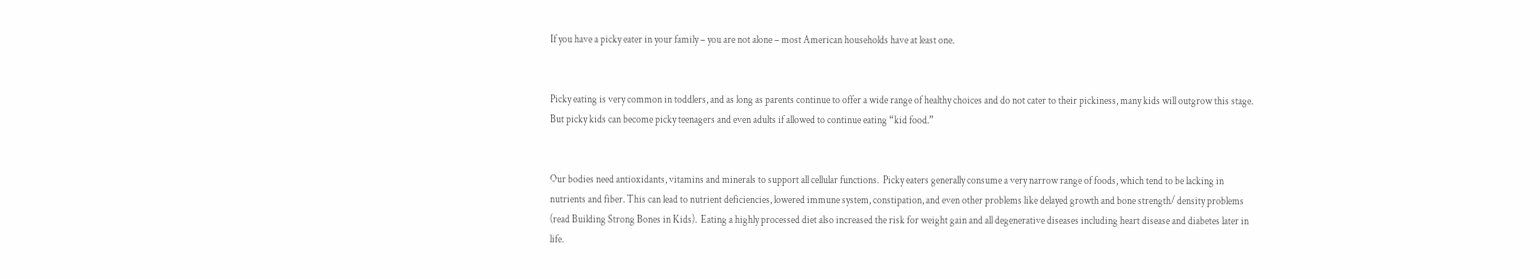If you have a picky eater in your family – you are not alone – most American households have at least one.


Picky eating is very common in toddlers, and as long as parents continue to offer a wide range of healthy choices and do not cater to their pickiness, many kids will outgrow this stage. But picky kids can become picky teenagers and even adults if allowed to continue eating “kid food.”


Our bodies need antioxidants, vitamins and minerals to support all cellular functions.  Picky eaters generally consume a very narrow range of foods, which tend to be lacking in nutrients and fiber. This can lead to nutrient deficiencies, lowered immune system, constipation, and even other problems like delayed growth and bone strength/ density problems (read Building Strong Bones in Kids).  Eating a highly processed diet also increased the risk for weight gain and all degenerative diseases including heart disease and diabetes later in life.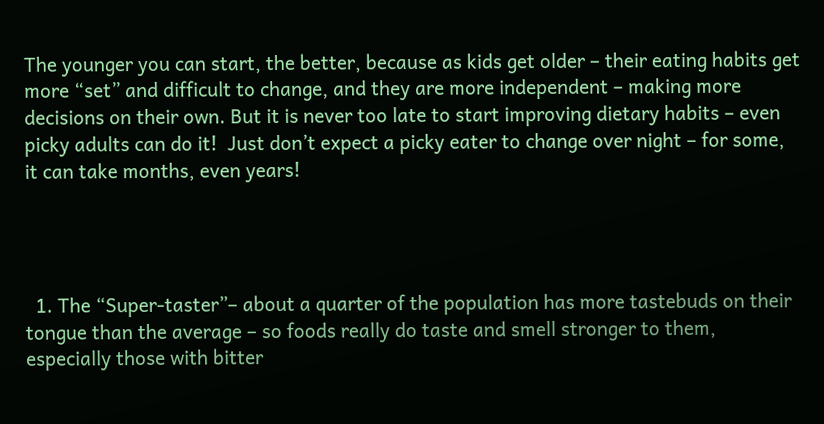The younger you can start, the better, because as kids get older – their eating habits get more “set” and difficult to change, and they are more independent – making more decisions on their own. But it is never too late to start improving dietary habits – even picky adults can do it!  Just don’t expect a picky eater to change over night – for some, it can take months, even years!




  1. The “Super-taster”– about a quarter of the population has more tastebuds on their tongue than the average – so foods really do taste and smell stronger to them, especially those with bitter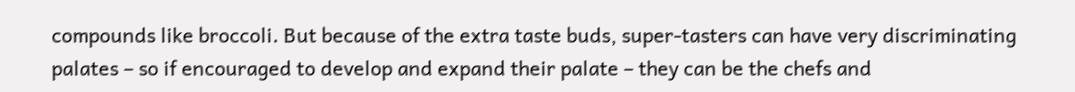compounds like broccoli. But because of the extra taste buds, super-tasters can have very discriminating palates – so if encouraged to develop and expand their palate – they can be the chefs and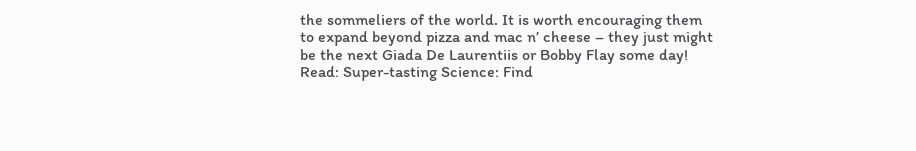the sommeliers of the world. It is worth encouraging them to expand beyond pizza and mac n’ cheese – they just might be the next Giada De Laurentiis or Bobby Flay some day!  Read: Super-tasting Science: Find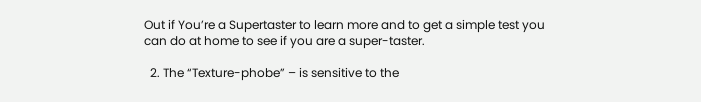Out if You’re a Supertaster to learn more and to get a simple test you can do at home to see if you are a super-taster.

  2. The “Texture-phobe” – is sensitive to the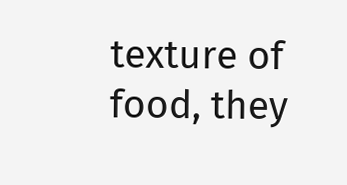texture of food, they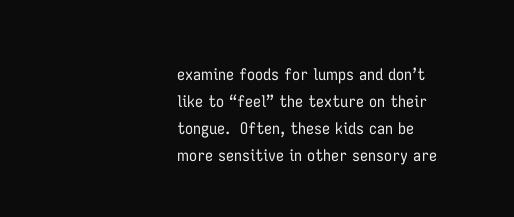examine foods for lumps and don’t like to “feel” the texture on their tongue.  Often, these kids can be more sensitive in other sensory are